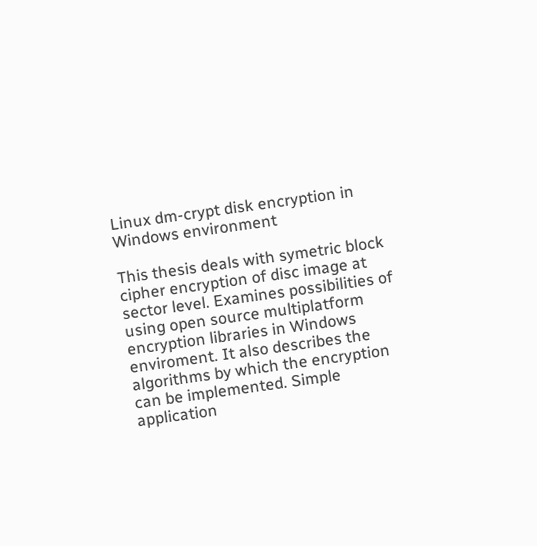Linux dm-crypt disk encryption in Windows environment

This thesis deals with symetric block cipher encryption of disc image at sector level. Examines possibilities of using open source multiplatform encryption libraries in Windows enviroment. It also describes the algorithms by which the encryption can be implemented. Simple application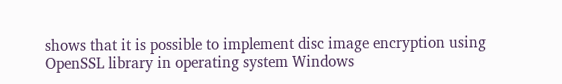shows that it is possible to implement disc image encryption using OpenSSL library in operating system Windows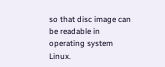so that disc image can be readable in operating system Linux.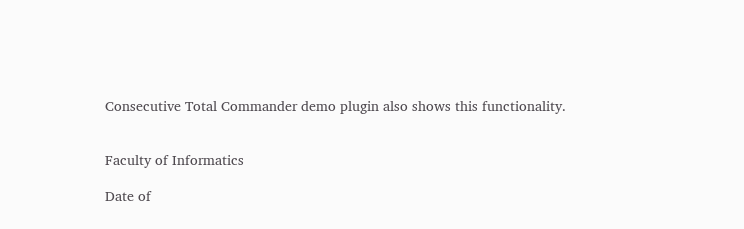Consecutive Total Commander demo plugin also shows this functionality.


Faculty of Informatics

Date of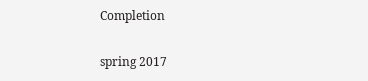Completion

spring 2017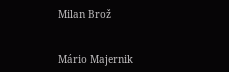Milan Brož


Mário Majernik